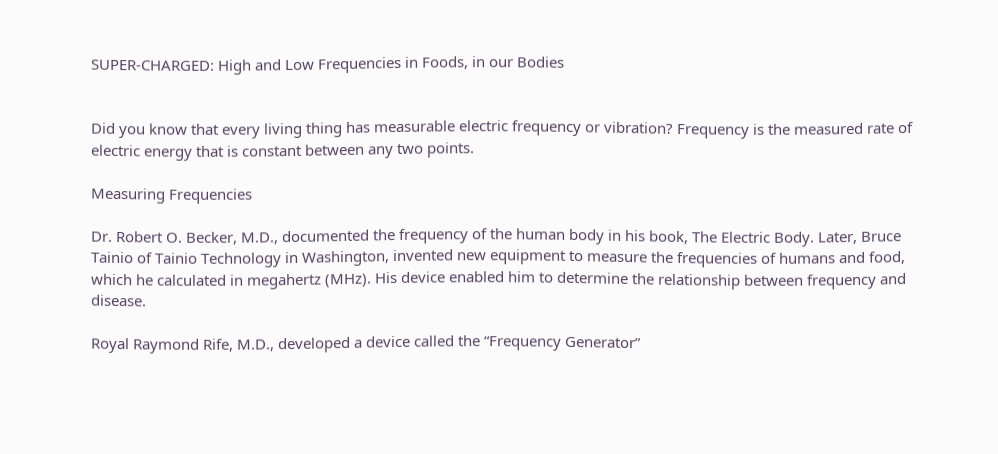SUPER-CHARGED: High and Low Frequencies in Foods, in our Bodies


Did you know that every living thing has measurable electric frequency or vibration? Frequency is the measured rate of electric energy that is constant between any two points.

Measuring Frequencies

Dr. Robert O. Becker, M.D., documented the frequency of the human body in his book, The Electric Body. Later, Bruce Tainio of Tainio Technology in Washington, invented new equipment to measure the frequencies of humans and food, which he calculated in megahertz (MHz). His device enabled him to determine the relationship between frequency and disease.

Royal Raymond Rife, M.D., developed a device called the “Frequency Generator”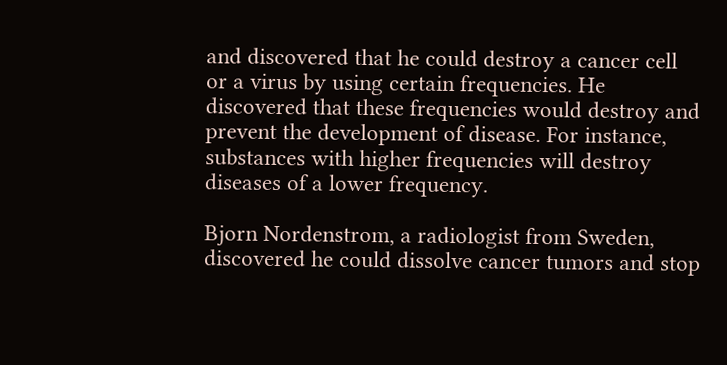and discovered that he could destroy a cancer cell or a virus by using certain frequencies. He discovered that these frequencies would destroy and prevent the development of disease. For instance, substances with higher frequencies will destroy diseases of a lower frequency.

Bjorn Nordenstrom, a radiologist from Sweden, discovered he could dissolve cancer tumors and stop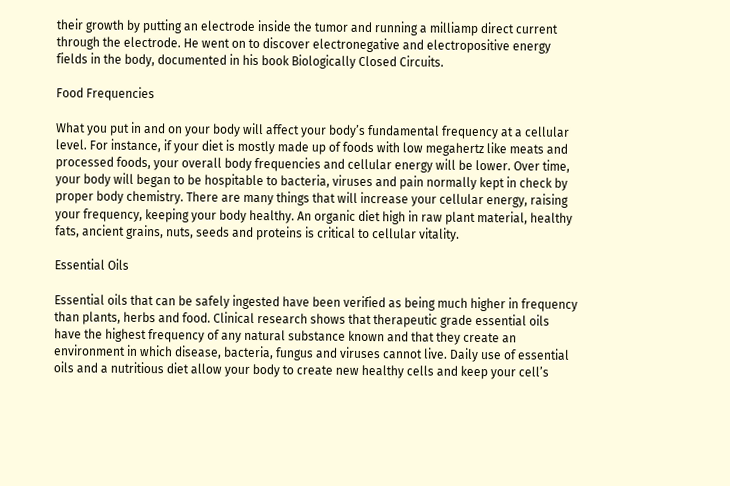their growth by putting an electrode inside the tumor and running a milliamp direct current through the electrode. He went on to discover electronegative and electropositive energy fields in the body, documented in his book Biologically Closed Circuits.

Food Frequencies

What you put in and on your body will affect your body’s fundamental frequency at a cellular level. For instance, if your diet is mostly made up of foods with low megahertz like meats and processed foods, your overall body frequencies and cellular energy will be lower. Over time, your body will began to be hospitable to bacteria, viruses and pain normally kept in check by proper body chemistry. There are many things that will increase your cellular energy, raising your frequency, keeping your body healthy. An organic diet high in raw plant material, healthy fats, ancient grains, nuts, seeds and proteins is critical to cellular vitality.

Essential Oils

Essential oils that can be safely ingested have been verified as being much higher in frequency than plants, herbs and food. Clinical research shows that therapeutic grade essential oils have the highest frequency of any natural substance known and that they create an environment in which disease, bacteria, fungus and viruses cannot live. Daily use of essential oils and a nutritious diet allow your body to create new healthy cells and keep your cell’s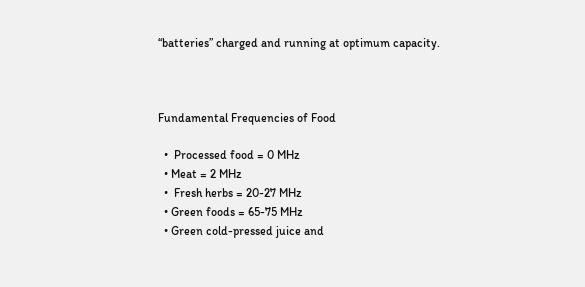“batteries” charged and running at optimum capacity.



Fundamental Frequencies of Food

  •  Processed food = 0 MHz
  • Meat = 2 MHz
  •  Fresh herbs = 20-27 MHz
  • Green foods = 65-75 MHz
  • Green cold-pressed juice and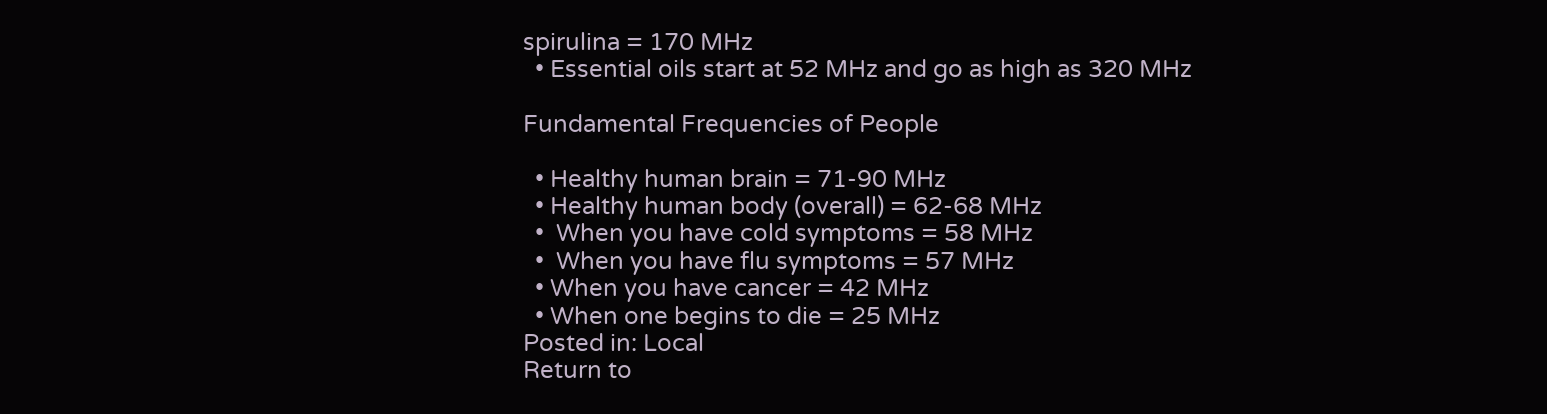spirulina = 170 MHz
  • Essential oils start at 52 MHz and go as high as 320 MHz

Fundamental Frequencies of People

  • Healthy human brain = 71-90 MHz
  • Healthy human body (overall) = 62-68 MHz
  •  When you have cold symptoms = 58 MHz
  •  When you have flu symptoms = 57 MHz
  • When you have cancer = 42 MHz
  • When one begins to die = 25 MHz
Posted in: Local
Return to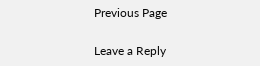Previous Page

Leave a Reply